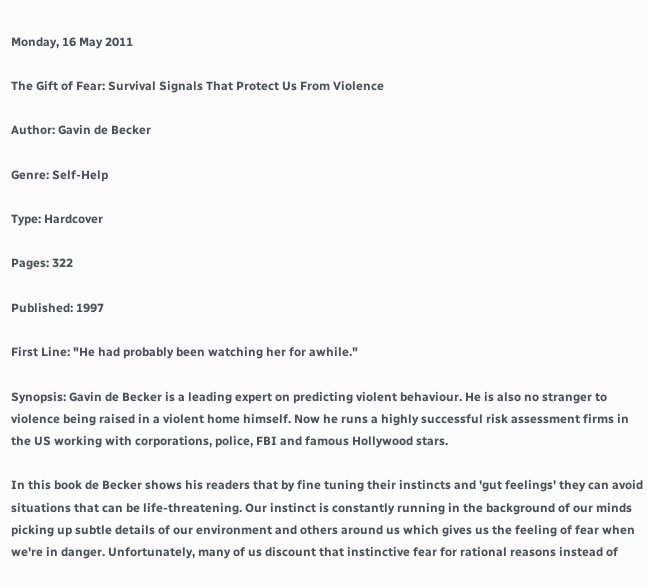Monday, 16 May 2011

The Gift of Fear: Survival Signals That Protect Us From Violence

Author: Gavin de Becker

Genre: Self-Help

Type: Hardcover

Pages: 322

Published: 1997

First Line: "He had probably been watching her for awhile."

Synopsis: Gavin de Becker is a leading expert on predicting violent behaviour. He is also no stranger to violence being raised in a violent home himself. Now he runs a highly successful risk assessment firms in the US working with corporations, police, FBI and famous Hollywood stars.

In this book de Becker shows his readers that by fine tuning their instincts and 'gut feelings' they can avoid situations that can be life-threatening. Our instinct is constantly running in the background of our minds picking up subtle details of our environment and others around us which gives us the feeling of fear when we're in danger. Unfortunately, many of us discount that instinctive fear for rational reasons instead of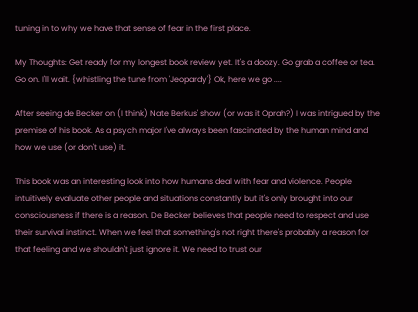tuning in to why we have that sense of fear in the first place.

My Thoughts: Get ready for my longest book review yet. It's a doozy. Go grab a coffee or tea. Go on. I'll wait. {whistling the tune from 'Jeopardy'} Ok, here we go ....

After seeing de Becker on (I think) Nate Berkus' show (or was it Oprah?) I was intrigued by the premise of his book. As a psych major I've always been fascinated by the human mind and how we use (or don't use) it.

This book was an interesting look into how humans deal with fear and violence. People intuitively evaluate other people and situations constantly but it's only brought into our consciousness if there is a reason. De Becker believes that people need to respect and use their survival instinct. When we feel that something's not right there's probably a reason for that feeling and we shouldn't just ignore it. We need to trust our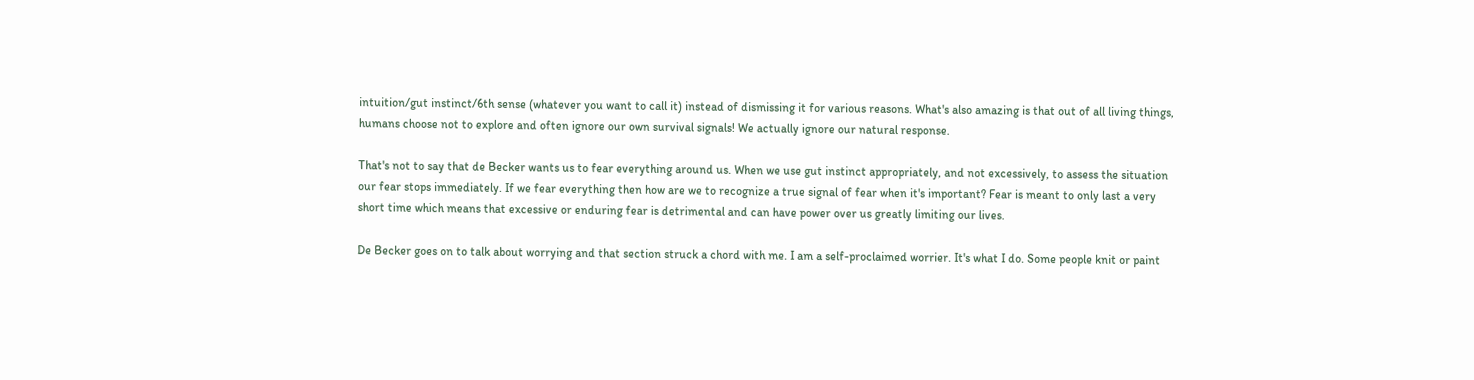intuition/gut instinct/6th sense (whatever you want to call it) instead of dismissing it for various reasons. What's also amazing is that out of all living things, humans choose not to explore and often ignore our own survival signals! We actually ignore our natural response.

That's not to say that de Becker wants us to fear everything around us. When we use gut instinct appropriately, and not excessively, to assess the situation our fear stops immediately. If we fear everything then how are we to recognize a true signal of fear when it's important? Fear is meant to only last a very short time which means that excessive or enduring fear is detrimental and can have power over us greatly limiting our lives.

De Becker goes on to talk about worrying and that section struck a chord with me. I am a self-proclaimed worrier. It's what I do. Some people knit or paint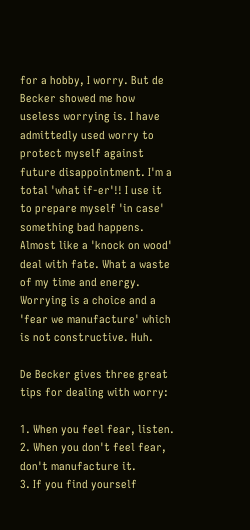for a hobby, I worry. But de Becker showed me how useless worrying is. I have admittedly used worry to protect myself against future disappointment. I'm a total 'what if-er'!! I use it to prepare myself 'in case' something bad happens. Almost like a 'knock on wood' deal with fate. What a waste of my time and energy. Worrying is a choice and a 'fear we manufacture' which is not constructive. Huh.

De Becker gives three great tips for dealing with worry:

1. When you feel fear, listen.
2. When you don't feel fear, don't manufacture it.
3. If you find yourself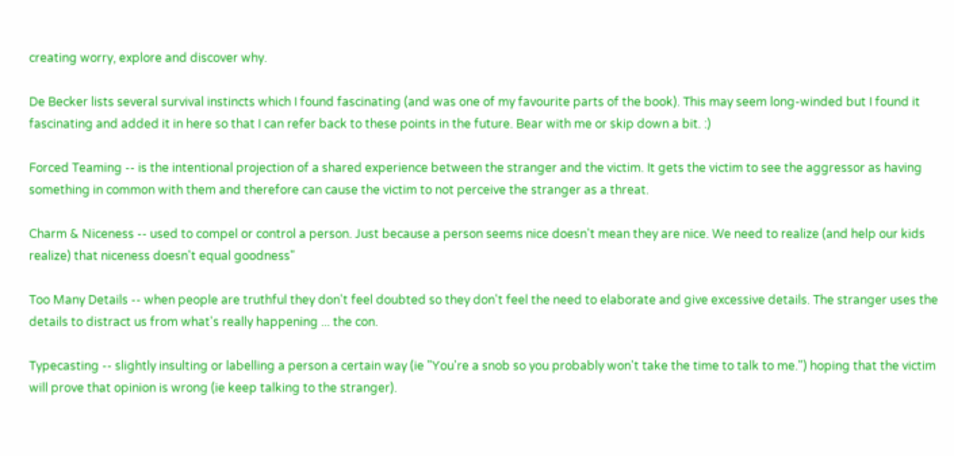creating worry, explore and discover why.

De Becker lists several survival instincts which I found fascinating (and was one of my favourite parts of the book). This may seem long-winded but I found it fascinating and added it in here so that I can refer back to these points in the future. Bear with me or skip down a bit. :)

Forced Teaming -- is the intentional projection of a shared experience between the stranger and the victim. It gets the victim to see the aggressor as having something in common with them and therefore can cause the victim to not perceive the stranger as a threat.

Charm & Niceness -- used to compel or control a person. Just because a person seems nice doesn't mean they are nice. We need to realize (and help our kids realize) that niceness doesn't equal goodness"

Too Many Details -- when people are truthful they don't feel doubted so they don't feel the need to elaborate and give excessive details. The stranger uses the details to distract us from what's really happening ... the con.

Typecasting -- slightly insulting or labelling a person a certain way (ie "You're a snob so you probably won't take the time to talk to me.") hoping that the victim will prove that opinion is wrong (ie keep talking to the stranger).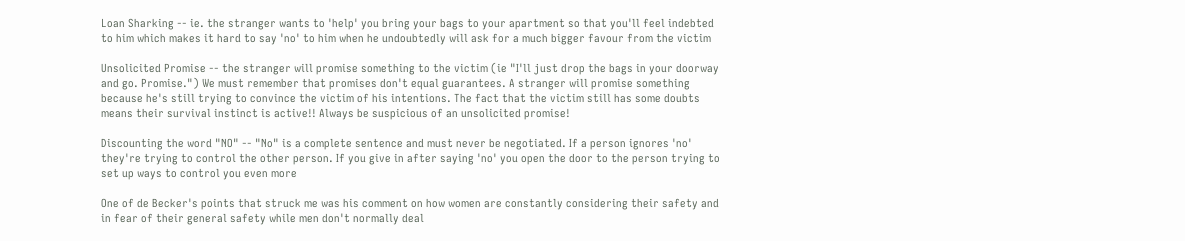Loan Sharking -- ie. the stranger wants to 'help' you bring your bags to your apartment so that you'll feel indebted to him which makes it hard to say 'no' to him when he undoubtedly will ask for a much bigger favour from the victim

Unsolicited Promise -- the stranger will promise something to the victim (ie "I'll just drop the bags in your doorway and go. Promise.") We must remember that promises don't equal guarantees. A stranger will promise something because he's still trying to convince the victim of his intentions. The fact that the victim still has some doubts means their survival instinct is active!! Always be suspicious of an unsolicited promise!

Discounting the word "NO" -- "No" is a complete sentence and must never be negotiated. If a person ignores 'no' they're trying to control the other person. If you give in after saying 'no' you open the door to the person trying to set up ways to control you even more

One of de Becker's points that struck me was his comment on how women are constantly considering their safety and in fear of their general safety while men don't normally deal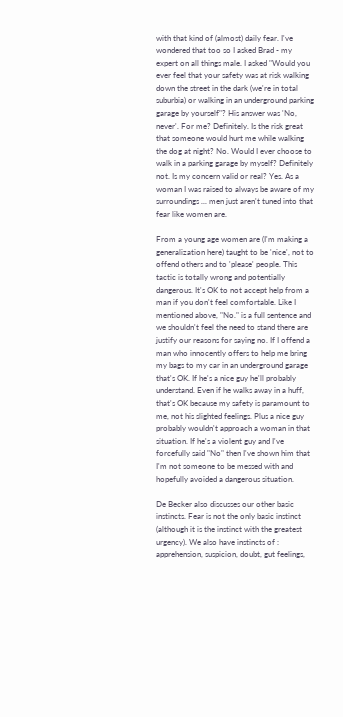with that kind of (almost) daily fear. I've wondered that too so I asked Brad - my expert on all things male. I asked "Would you ever feel that your safety was at risk walking down the street in the dark (we're in total suburbia) or walking in an underground parking garage by yourself"? His answer was 'No, never'. For me? Definitely. Is the risk great that someone would hurt me while walking the dog at night? No. Would I ever choose to walk in a parking garage by myself? Definitely not. Is my concern valid or real? Yes. As a woman I was raised to always be aware of my surroundings ... men just aren't tuned into that fear like women are.

From a young age women are (I'm making a generalization here) taught to be 'nice', not to offend others and to 'please' people. This tactic is totally wrong and potentially dangerous. It's OK to not accept help from a man if you don't feel comfortable. Like I mentioned above, "No." is a full sentence and we shouldn't feel the need to stand there are justify our reasons for saying no. If I offend a man who innocently offers to help me bring my bags to my car in an underground garage that's OK. If he's a nice guy he'll probably understand. Even if he walks away in a huff, that's OK because my safety is paramount to me, not his slighted feelings. Plus a nice guy probably wouldn't approach a woman in that situation. If he's a violent guy and I've forcefully said "No" then I've shown him that I'm not someone to be messed with and hopefully avoided a dangerous situation.

De Becker also discusses our other basic instincts. Fear is not the only basic instinct (although it is the instinct with the greatest urgency). We also have instincts of : apprehension, suspicion, doubt, gut feelings,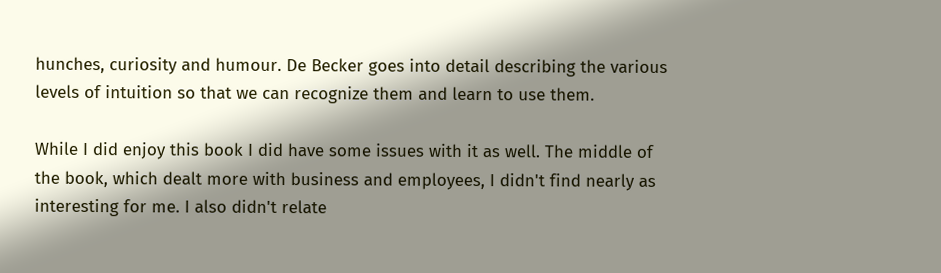hunches, curiosity and humour. De Becker goes into detail describing the various levels of intuition so that we can recognize them and learn to use them.

While I did enjoy this book I did have some issues with it as well. The middle of the book, which dealt more with business and employees, I didn't find nearly as interesting for me. I also didn't relate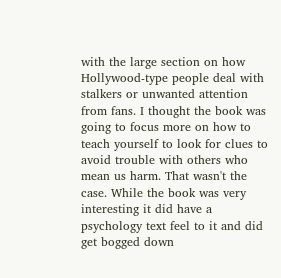with the large section on how Hollywood-type people deal with stalkers or unwanted attention from fans. I thought the book was going to focus more on how to teach yourself to look for clues to avoid trouble with others who mean us harm. That wasn't the case. While the book was very interesting it did have a psychology text feel to it and did get bogged down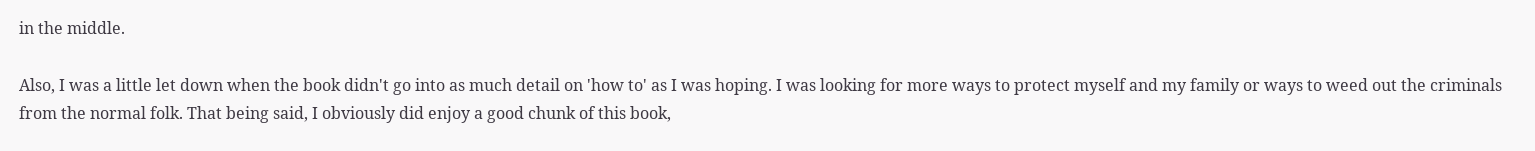in the middle.

Also, I was a little let down when the book didn't go into as much detail on 'how to' as I was hoping. I was looking for more ways to protect myself and my family or ways to weed out the criminals from the normal folk. That being said, I obviously did enjoy a good chunk of this book,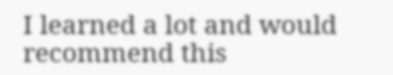I learned a lot and would recommend this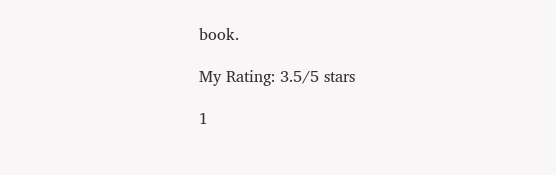book.

My Rating: 3.5/5 stars

1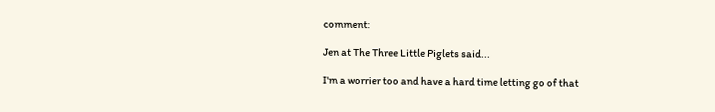comment:

Jen at The Three Little Piglets said...

I'm a worrier too and have a hard time letting go of that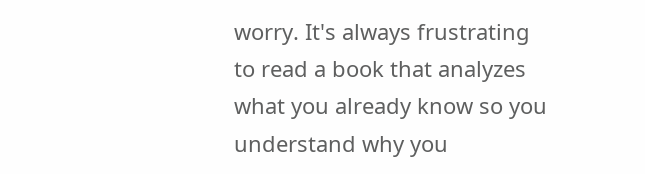worry. It's always frustrating to read a book that analyzes what you already know so you understand why you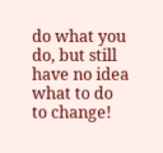do what you do, but still have no idea what to do to change!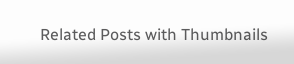Related Posts with Thumbnails